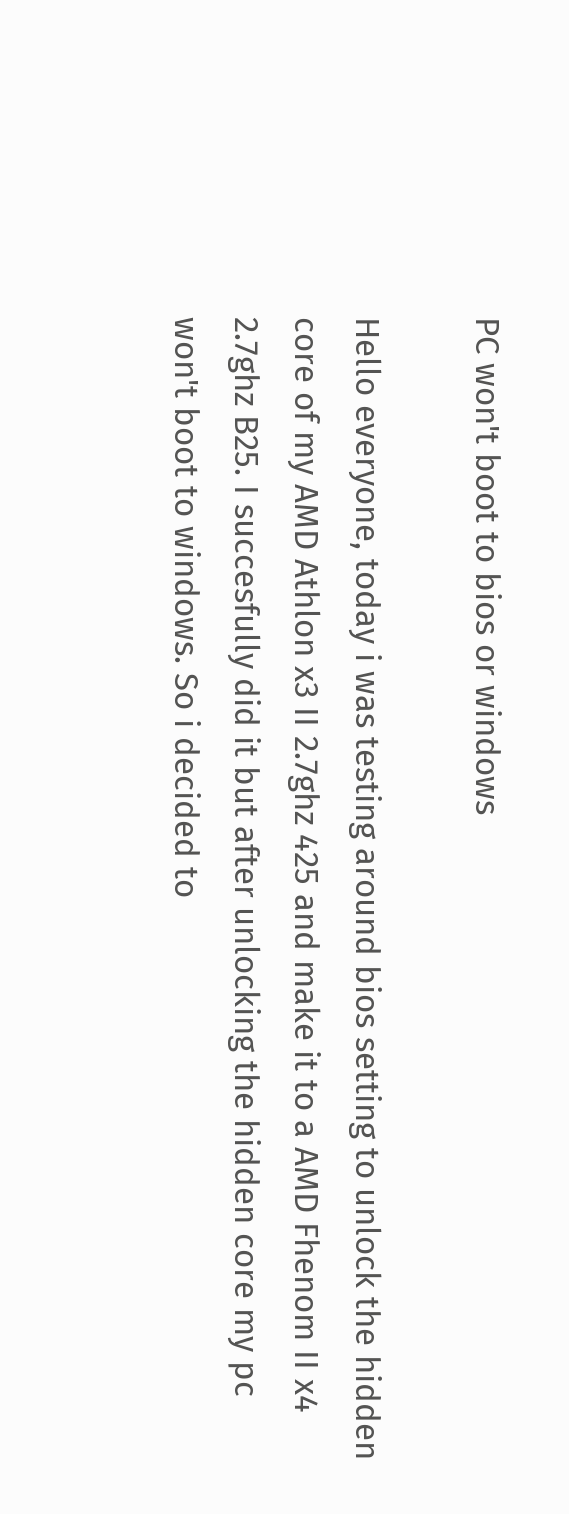PC won't boot to bios or windows

Hello everyone, today i was testing around bios setting to unlock the hidden core of my AMD Athlon x3 II 2.7ghz 425 and make it to a AMD Fhenom II x4 2.7ghz B25. I succesfully did it but after unlocking the hidden core my pc won't boot to windows. So i decided to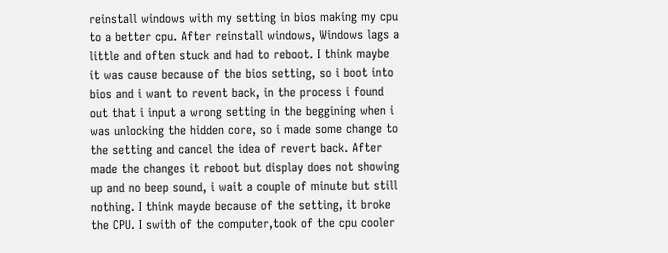reinstall windows with my setting in bios making my cpu to a better cpu. After reinstall windows, Windows lags a little and often stuck and had to reboot. I think maybe it was cause because of the bios setting, so i boot into bios and i want to revent back, in the process i found out that i input a wrong setting in the beggining when i was unlocking the hidden core, so i made some change to the setting and cancel the idea of revert back. After made the changes it reboot but display does not showing up and no beep sound, i wait a couple of minute but still nothing. I think mayde because of the setting, it broke the CPU. I swith of the computer,took of the cpu cooler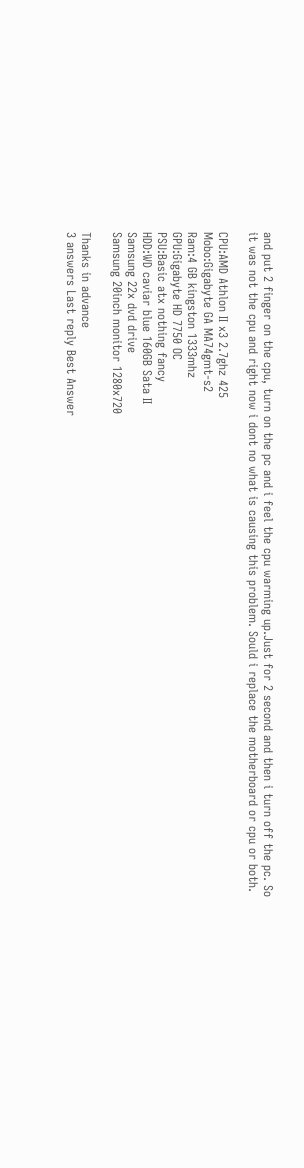and put 2 finger on the cpu, turn on the pc and i feel the cpu warming up.Just for 2 second and then i turn off the pc. So it was not the cpu and right now i dont no what is causing this problem. Sould i replace the motherboard or cpu or both.

CPU:AMD Athlon II x3 2.7ghz 425
Mobo:Gigabyte GA MA74gmt-s2
Ram:4 GB kingston 1333mhz
GPU:Gigabyte HD 7750 OC
PSU:Basic atx nothing fancy
HDD:WD caviar blue 160GB Sata II
Samsung 22x dvd drive
Samsung 20inch monitor 1280x720

Thanks in advance
3 answers Last reply Best Answer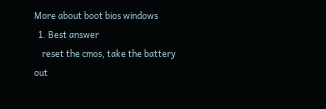More about boot bios windows
  1. Best answer
    reset the cmos, take the battery out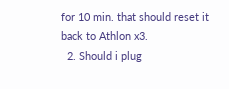for 10 min. that should reset it back to Athlon x3.
  2. Should i plug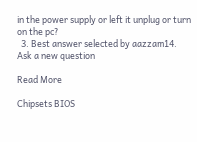in the power supply or left it unplug or turn on the pc?
  3. Best answer selected by aazzam14.
Ask a new question

Read More

Chipsets BIOS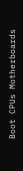Boot CPUs Motherboards